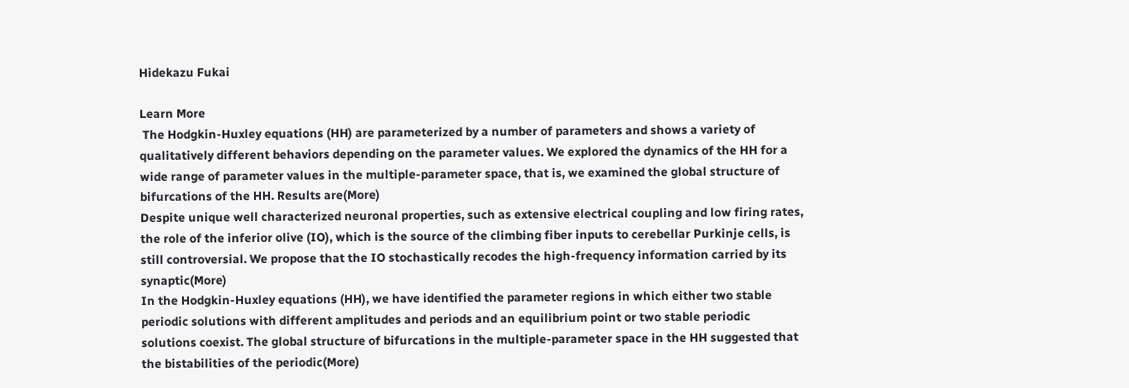Hidekazu Fukai

Learn More
 The Hodgkin-Huxley equations (HH) are parameterized by a number of parameters and shows a variety of qualitatively different behaviors depending on the parameter values. We explored the dynamics of the HH for a wide range of parameter values in the multiple-parameter space, that is, we examined the global structure of bifurcations of the HH. Results are(More)
Despite unique well characterized neuronal properties, such as extensive electrical coupling and low firing rates, the role of the inferior olive (IO), which is the source of the climbing fiber inputs to cerebellar Purkinje cells, is still controversial. We propose that the IO stochastically recodes the high-frequency information carried by its synaptic(More)
In the Hodgkin-Huxley equations (HH), we have identified the parameter regions in which either two stable periodic solutions with different amplitudes and periods and an equilibrium point or two stable periodic solutions coexist. The global structure of bifurcations in the multiple-parameter space in the HH suggested that the bistabilities of the periodic(More)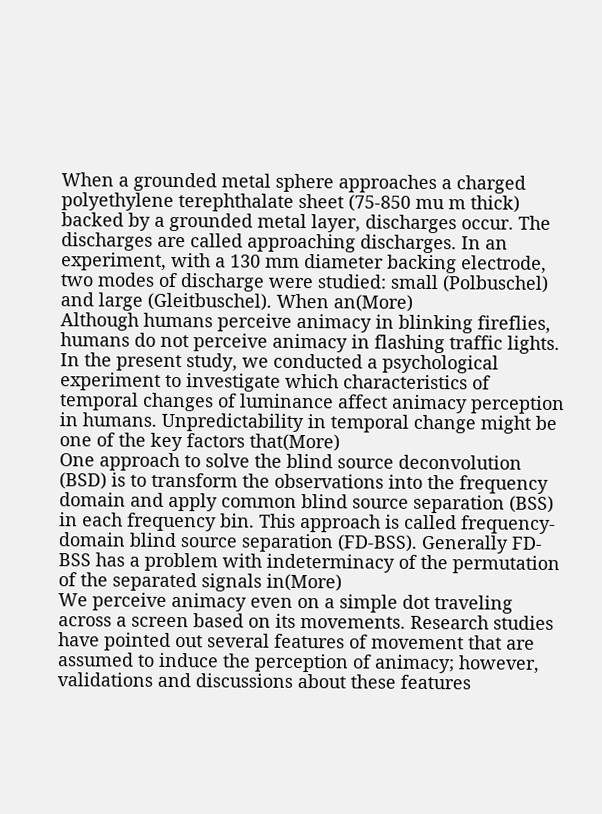When a grounded metal sphere approaches a charged polyethylene terephthalate sheet (75-850 mu m thick) backed by a grounded metal layer, discharges occur. The discharges are called approaching discharges. In an experiment, with a 130 mm diameter backing electrode, two modes of discharge were studied: small (Polbuschel) and large (Gleitbuschel). When an(More)
Although humans perceive animacy in blinking fireflies, humans do not perceive animacy in flashing traffic lights. In the present study, we conducted a psychological experiment to investigate which characteristics of temporal changes of luminance affect animacy perception in humans. Unpredictability in temporal change might be one of the key factors that(More)
One approach to solve the blind source deconvolution (BSD) is to transform the observations into the frequency domain and apply common blind source separation (BSS) in each frequency bin. This approach is called frequency-domain blind source separation (FD-BSS). Generally FD-BSS has a problem with indeterminacy of the permutation of the separated signals in(More)
We perceive animacy even on a simple dot traveling across a screen based on its movements. Research studies have pointed out several features of movement that are assumed to induce the perception of animacy; however, validations and discussions about these features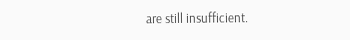are still insufficient.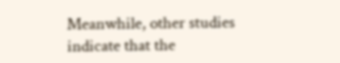Meanwhile, other studies indicate that the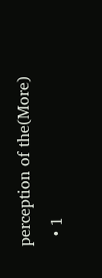perception of the(More)
  • 1